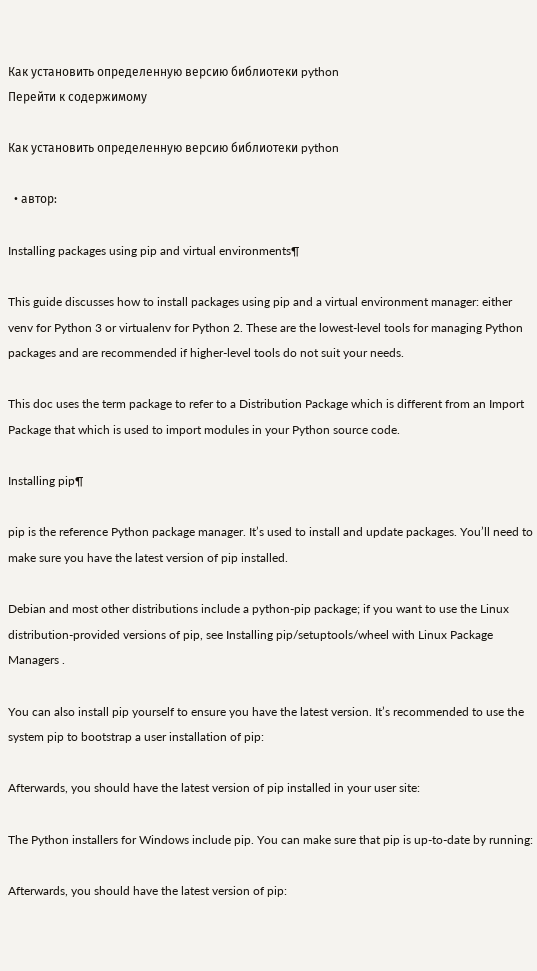Как установить определенную версию библиотеки python
Перейти к содержимому

Как установить определенную версию библиотеки python

  • автор:

Installing packages using pip and virtual environments¶

This guide discusses how to install packages using pip and a virtual environment manager: either venv for Python 3 or virtualenv for Python 2. These are the lowest-level tools for managing Python packages and are recommended if higher-level tools do not suit your needs.

This doc uses the term package to refer to a Distribution Package which is different from an Import Package that which is used to import modules in your Python source code.

Installing pip¶

pip is the reference Python package manager. It’s used to install and update packages. You’ll need to make sure you have the latest version of pip installed.

Debian and most other distributions include a python-pip package; if you want to use the Linux distribution-provided versions of pip, see Installing pip/setuptools/wheel with Linux Package Managers .

You can also install pip yourself to ensure you have the latest version. It’s recommended to use the system pip to bootstrap a user installation of pip:

Afterwards, you should have the latest version of pip installed in your user site:

The Python installers for Windows include pip. You can make sure that pip is up-to-date by running:

Afterwards, you should have the latest version of pip: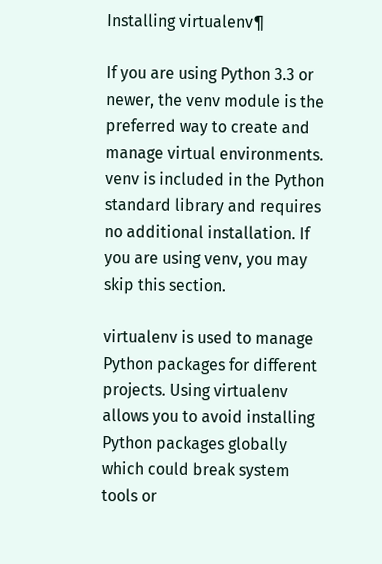Installing virtualenv¶

If you are using Python 3.3 or newer, the venv module is the preferred way to create and manage virtual environments. venv is included in the Python standard library and requires no additional installation. If you are using venv, you may skip this section.

virtualenv is used to manage Python packages for different projects. Using virtualenv allows you to avoid installing Python packages globally which could break system tools or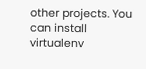other projects. You can install virtualenv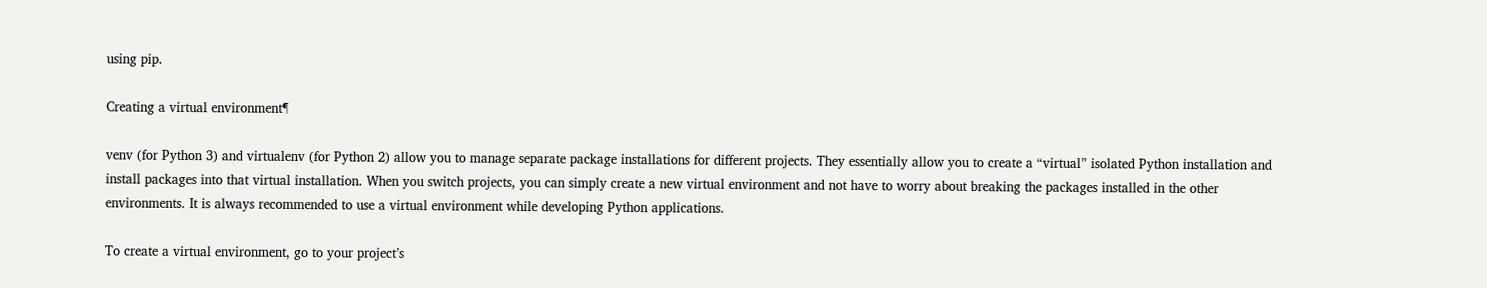using pip.

Creating a virtual environment¶

venv (for Python 3) and virtualenv (for Python 2) allow you to manage separate package installations for different projects. They essentially allow you to create a “virtual” isolated Python installation and install packages into that virtual installation. When you switch projects, you can simply create a new virtual environment and not have to worry about breaking the packages installed in the other environments. It is always recommended to use a virtual environment while developing Python applications.

To create a virtual environment, go to your project’s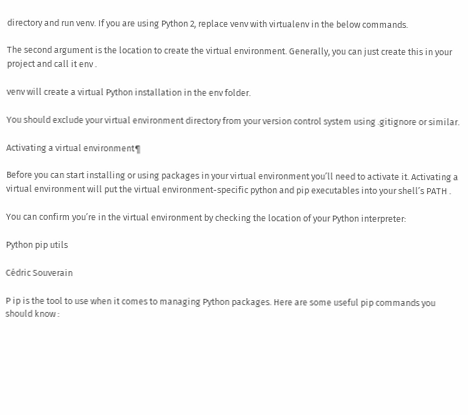directory and run venv. If you are using Python 2, replace venv with virtualenv in the below commands.

The second argument is the location to create the virtual environment. Generally, you can just create this in your project and call it env .

venv will create a virtual Python installation in the env folder.

You should exclude your virtual environment directory from your version control system using .gitignore or similar.

Activating a virtual environment¶

Before you can start installing or using packages in your virtual environment you’ll need to activate it. Activating a virtual environment will put the virtual environment-specific python and pip executables into your shell’s PATH .

You can confirm you’re in the virtual environment by checking the location of your Python interpreter:

Python pip utils

Cédric Souverain

P ip is the tool to use when it comes to managing Python packages. Here are some useful pip commands you should know :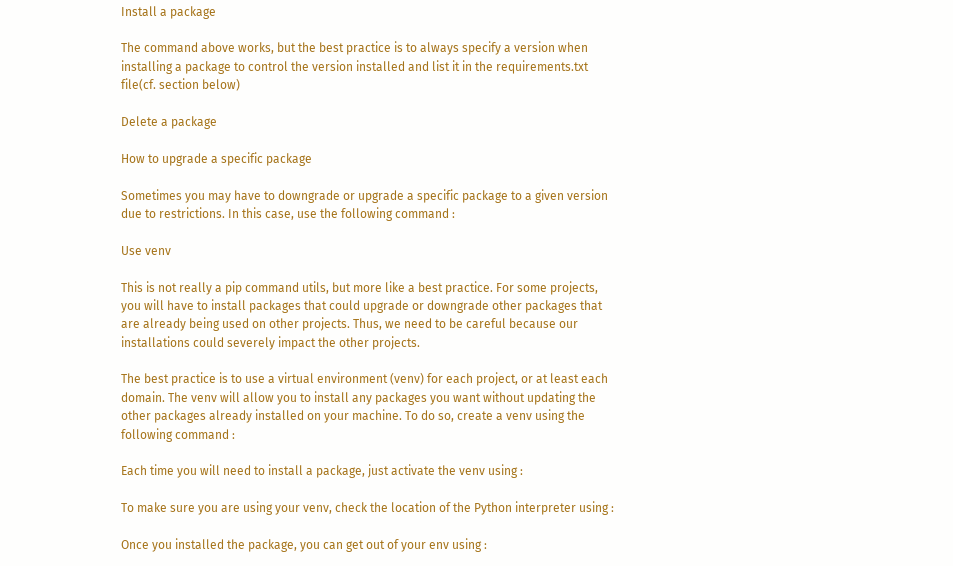Install a package

The command above works, but the best practice is to always specify a version when installing a package to control the version installed and list it in the requirements.txt file(cf. section below)

Delete a package

How to upgrade a specific package

Sometimes you may have to downgrade or upgrade a specific package to a given version due to restrictions. In this case, use the following command :

Use venv

This is not really a pip command utils, but more like a best practice. For some projects, you will have to install packages that could upgrade or downgrade other packages that are already being used on other projects. Thus, we need to be careful because our installations could severely impact the other projects.

The best practice is to use a virtual environment (venv) for each project, or at least each domain. The venv will allow you to install any packages you want without updating the other packages already installed on your machine. To do so, create a venv using the following command :

Each time you will need to install a package, just activate the venv using :

To make sure you are using your venv, check the location of the Python interpreter using :

Once you installed the package, you can get out of your env using :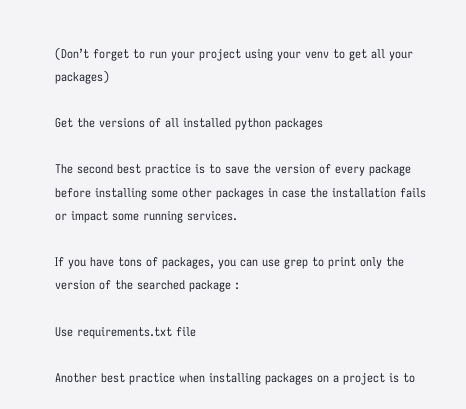(Don’t forget to run your project using your venv to get all your packages)

Get the versions of all installed python packages

The second best practice is to save the version of every package before installing some other packages in case the installation fails or impact some running services.

If you have tons of packages, you can use grep to print only the version of the searched package :

Use requirements.txt file

Another best practice when installing packages on a project is to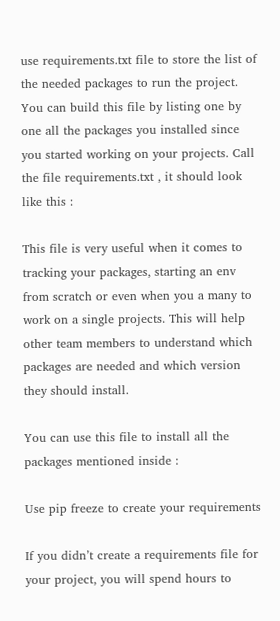use requirements.txt file to store the list of the needed packages to run the project. You can build this file by listing one by one all the packages you installed since you started working on your projects. Call the file requirements.txt , it should look like this :

This file is very useful when it comes to tracking your packages, starting an env from scratch or even when you a many to work on a single projects. This will help other team members to understand which packages are needed and which version they should install.

You can use this file to install all the packages mentioned inside :

Use pip freeze to create your requirements

If you didn’t create a requirements file for your project, you will spend hours to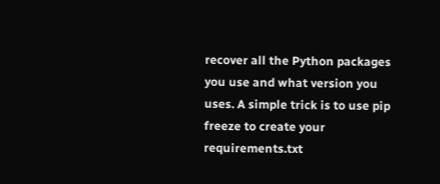recover all the Python packages you use and what version you uses. A simple trick is to use pip freeze to create your requirements.txt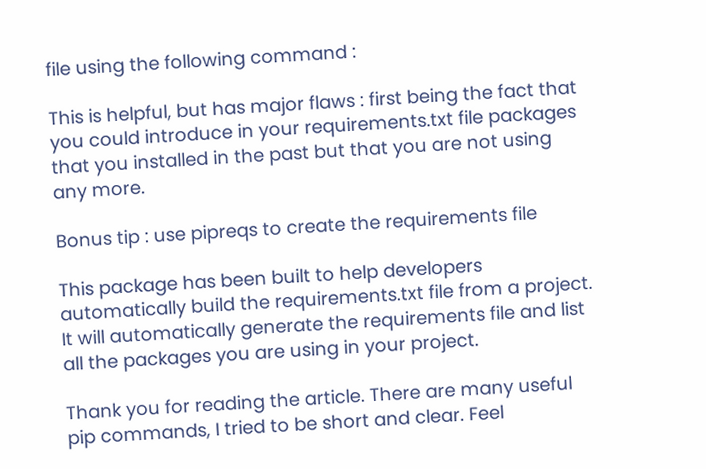file using the following command :

This is helpful, but has major flaws : first being the fact that you could introduce in your requirements.txt file packages that you installed in the past but that you are not using any more.

Bonus tip : use pipreqs to create the requirements file

This package has been built to help developers automatically build the requirements.txt file from a project. It will automatically generate the requirements file and list all the packages you are using in your project.

Thank you for reading the article. There are many useful pip commands, I tried to be short and clear. Feel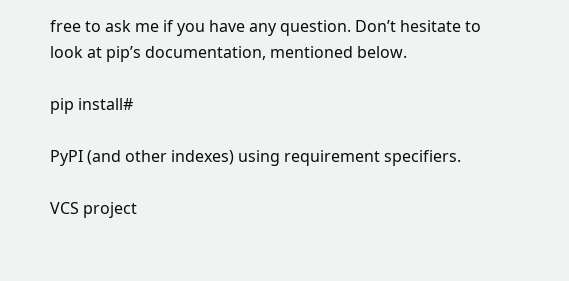free to ask me if you have any question. Don’t hesitate to look at pip’s documentation, mentioned below.

pip install#

PyPI (and other indexes) using requirement specifiers.

VCS project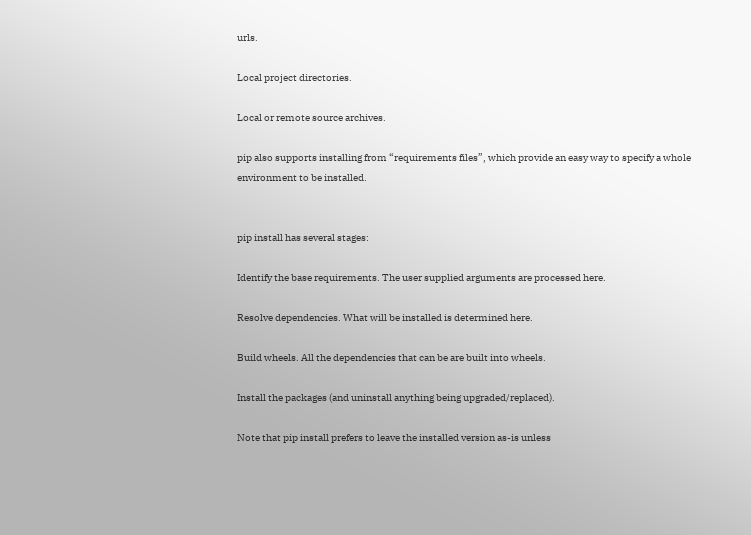urls.

Local project directories.

Local or remote source archives.

pip also supports installing from “requirements files”, which provide an easy way to specify a whole environment to be installed.


pip install has several stages:

Identify the base requirements. The user supplied arguments are processed here.

Resolve dependencies. What will be installed is determined here.

Build wheels. All the dependencies that can be are built into wheels.

Install the packages (and uninstall anything being upgraded/replaced).

Note that pip install prefers to leave the installed version as-is unless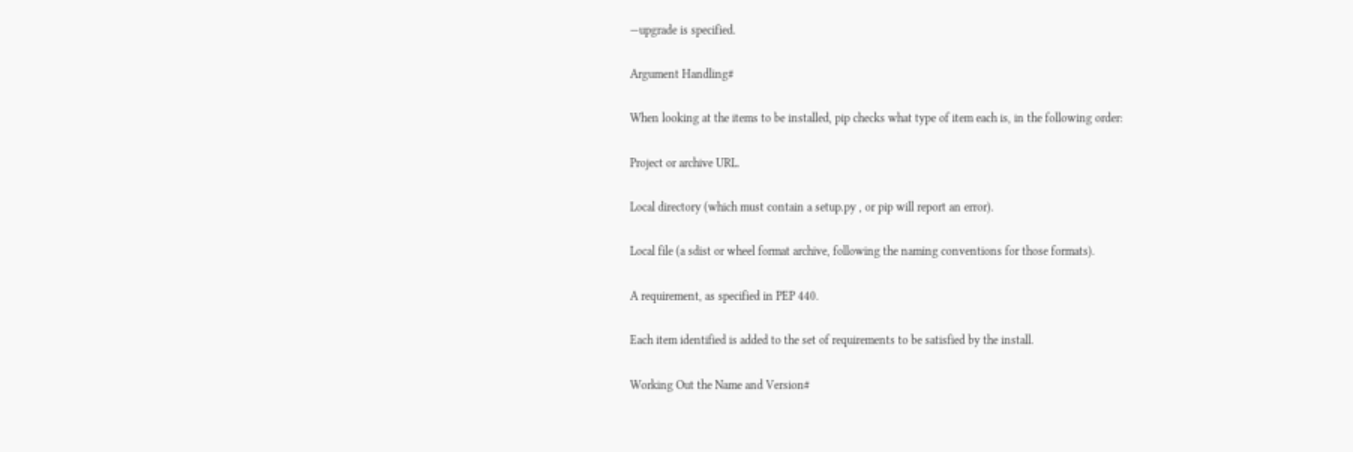—upgrade is specified.

Argument Handling#

When looking at the items to be installed, pip checks what type of item each is, in the following order:

Project or archive URL.

Local directory (which must contain a setup.py , or pip will report an error).

Local file (a sdist or wheel format archive, following the naming conventions for those formats).

A requirement, as specified in PEP 440.

Each item identified is added to the set of requirements to be satisfied by the install.

Working Out the Name and Version#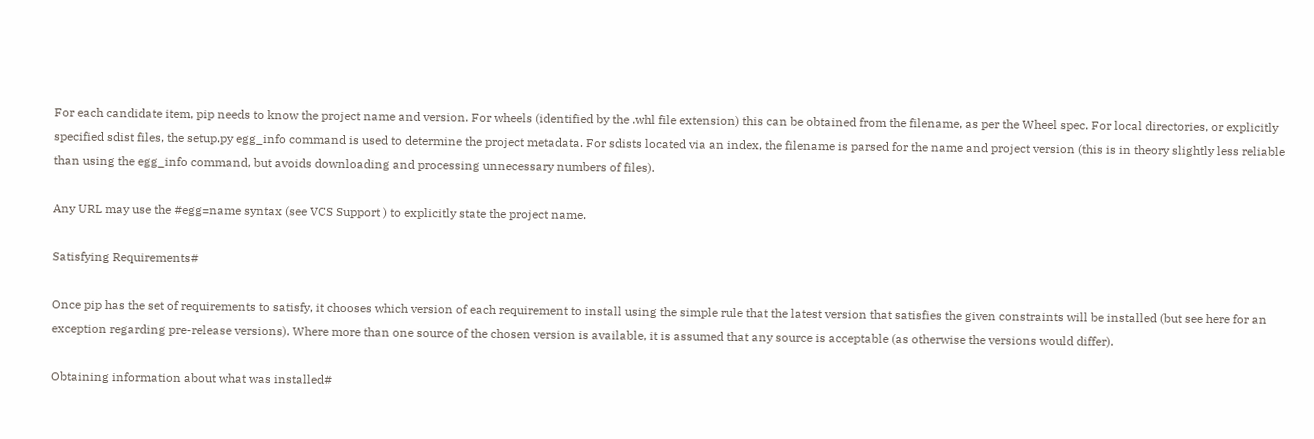For each candidate item, pip needs to know the project name and version. For wheels (identified by the .whl file extension) this can be obtained from the filename, as per the Wheel spec. For local directories, or explicitly specified sdist files, the setup.py egg_info command is used to determine the project metadata. For sdists located via an index, the filename is parsed for the name and project version (this is in theory slightly less reliable than using the egg_info command, but avoids downloading and processing unnecessary numbers of files).

Any URL may use the #egg=name syntax (see VCS Support ) to explicitly state the project name.

Satisfying Requirements#

Once pip has the set of requirements to satisfy, it chooses which version of each requirement to install using the simple rule that the latest version that satisfies the given constraints will be installed (but see here for an exception regarding pre-release versions). Where more than one source of the chosen version is available, it is assumed that any source is acceptable (as otherwise the versions would differ).

Obtaining information about what was installed#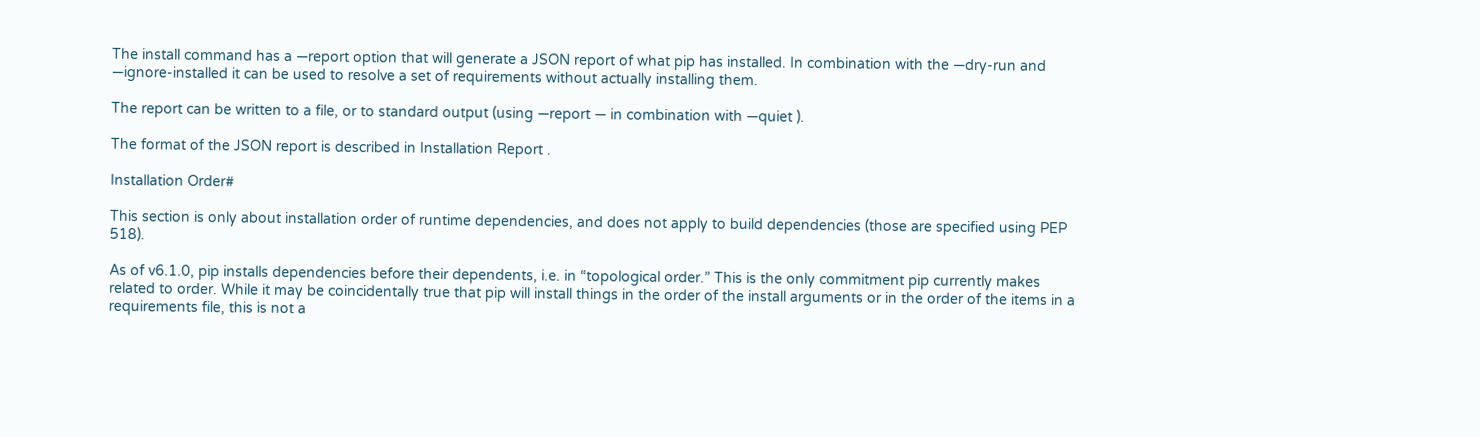The install command has a —report option that will generate a JSON report of what pip has installed. In combination with the —dry-run and —ignore-installed it can be used to resolve a set of requirements without actually installing them.

The report can be written to a file, or to standard output (using —report — in combination with —quiet ).

The format of the JSON report is described in Installation Report .

Installation Order#

This section is only about installation order of runtime dependencies, and does not apply to build dependencies (those are specified using PEP 518).

As of v6.1.0, pip installs dependencies before their dependents, i.e. in “topological order.” This is the only commitment pip currently makes related to order. While it may be coincidentally true that pip will install things in the order of the install arguments or in the order of the items in a requirements file, this is not a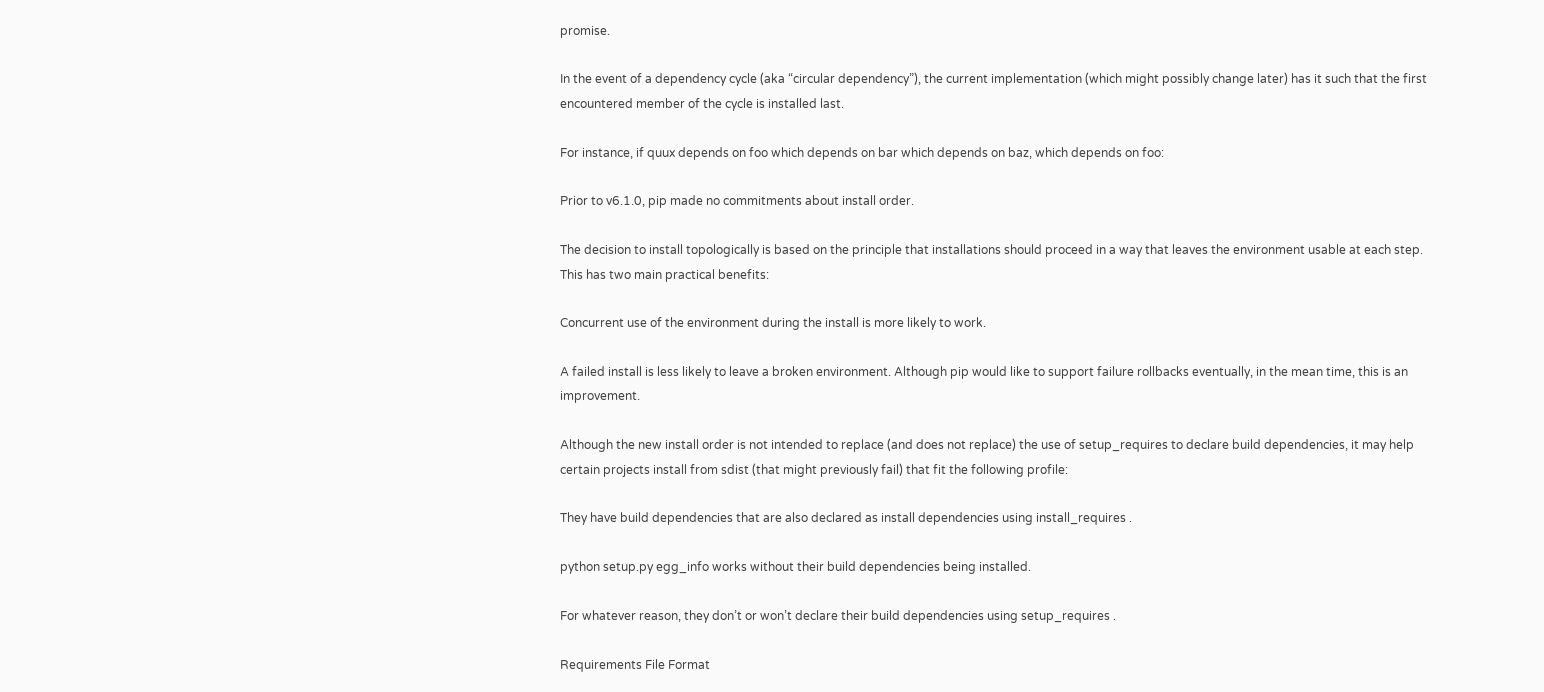promise.

In the event of a dependency cycle (aka “circular dependency”), the current implementation (which might possibly change later) has it such that the first encountered member of the cycle is installed last.

For instance, if quux depends on foo which depends on bar which depends on baz, which depends on foo:

Prior to v6.1.0, pip made no commitments about install order.

The decision to install topologically is based on the principle that installations should proceed in a way that leaves the environment usable at each step. This has two main practical benefits:

Concurrent use of the environment during the install is more likely to work.

A failed install is less likely to leave a broken environment. Although pip would like to support failure rollbacks eventually, in the mean time, this is an improvement.

Although the new install order is not intended to replace (and does not replace) the use of setup_requires to declare build dependencies, it may help certain projects install from sdist (that might previously fail) that fit the following profile:

They have build dependencies that are also declared as install dependencies using install_requires .

python setup.py egg_info works without their build dependencies being installed.

For whatever reason, they don’t or won’t declare their build dependencies using setup_requires .

Requirements File Format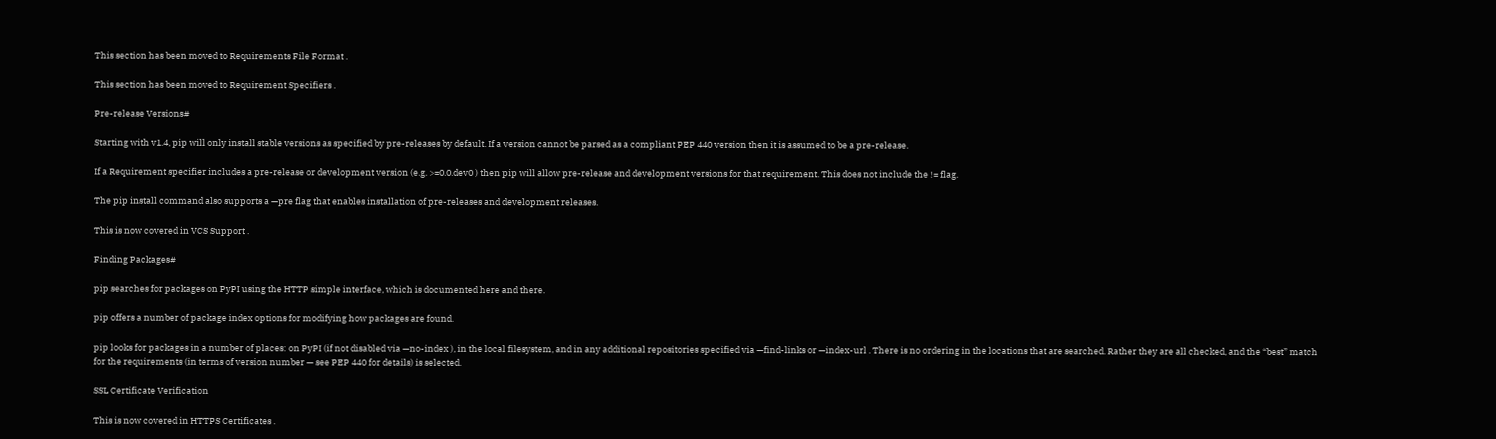This section has been moved to Requirements File Format .

This section has been moved to Requirement Specifiers .

Pre-release Versions#

Starting with v1.4, pip will only install stable versions as specified by pre-releases by default. If a version cannot be parsed as a compliant PEP 440 version then it is assumed to be a pre-release.

If a Requirement specifier includes a pre-release or development version (e.g. >=0.0.dev0 ) then pip will allow pre-release and development versions for that requirement. This does not include the != flag.

The pip install command also supports a —pre flag that enables installation of pre-releases and development releases.

This is now covered in VCS Support .

Finding Packages#

pip searches for packages on PyPI using the HTTP simple interface, which is documented here and there.

pip offers a number of package index options for modifying how packages are found.

pip looks for packages in a number of places: on PyPI (if not disabled via —no-index ), in the local filesystem, and in any additional repositories specified via —find-links or —index-url . There is no ordering in the locations that are searched. Rather they are all checked, and the “best” match for the requirements (in terms of version number — see PEP 440 for details) is selected.

SSL Certificate Verification

This is now covered in HTTPS Certificates .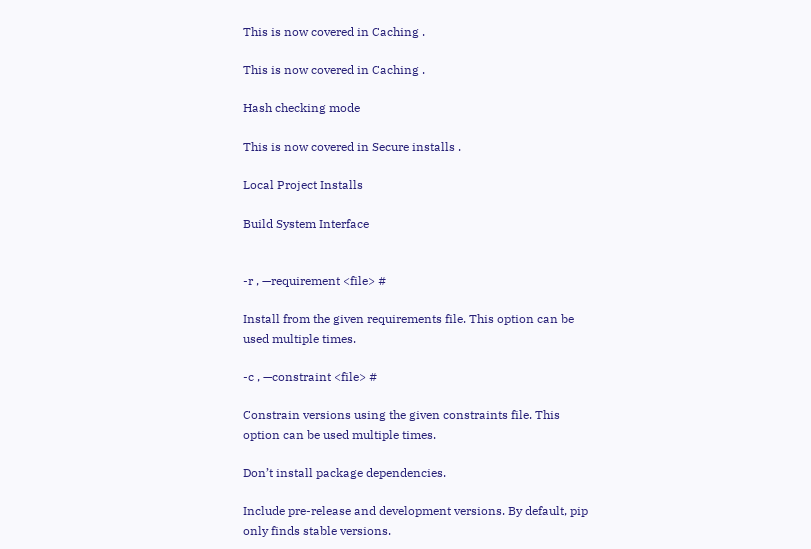This is now covered in Caching .

This is now covered in Caching .

Hash checking mode

This is now covered in Secure installs .

Local Project Installs

Build System Interface


-r , —requirement <file> #

Install from the given requirements file. This option can be used multiple times.

-c , —constraint <file> #

Constrain versions using the given constraints file. This option can be used multiple times.

Don’t install package dependencies.

Include pre-release and development versions. By default, pip only finds stable versions.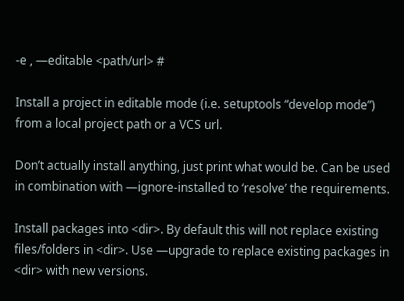-e , —editable <path/url> #

Install a project in editable mode (i.e. setuptools “develop mode”) from a local project path or a VCS url.

Don’t actually install anything, just print what would be. Can be used in combination with —ignore-installed to ‘resolve’ the requirements.

Install packages into <dir>. By default this will not replace existing files/folders in <dir>. Use —upgrade to replace existing packages in <dir> with new versions.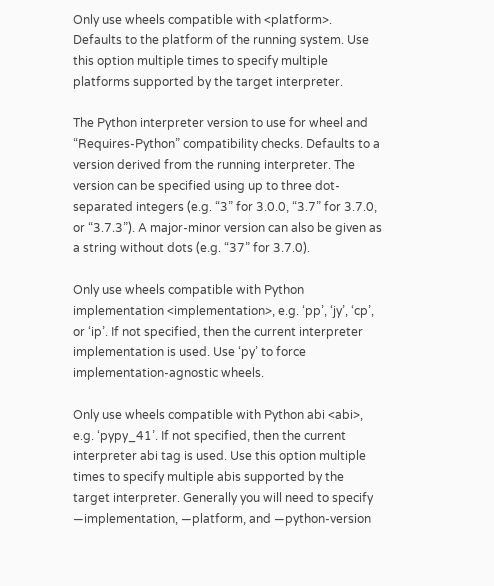Only use wheels compatible with <platform>. Defaults to the platform of the running system. Use this option multiple times to specify multiple platforms supported by the target interpreter.

The Python interpreter version to use for wheel and “Requires-Python” compatibility checks. Defaults to a version derived from the running interpreter. The version can be specified using up to three dot-separated integers (e.g. “3” for 3.0.0, “3.7” for 3.7.0, or “3.7.3”). A major-minor version can also be given as a string without dots (e.g. “37” for 3.7.0).

Only use wheels compatible with Python implementation <implementation>, e.g. ‘pp’, ‘jy’, ‘cp’, or ‘ip’. If not specified, then the current interpreter implementation is used. Use ‘py’ to force implementation-agnostic wheels.

Only use wheels compatible with Python abi <abi>, e.g. ‘pypy_41’. If not specified, then the current interpreter abi tag is used. Use this option multiple times to specify multiple abis supported by the target interpreter. Generally you will need to specify —implementation, —platform, and —python-version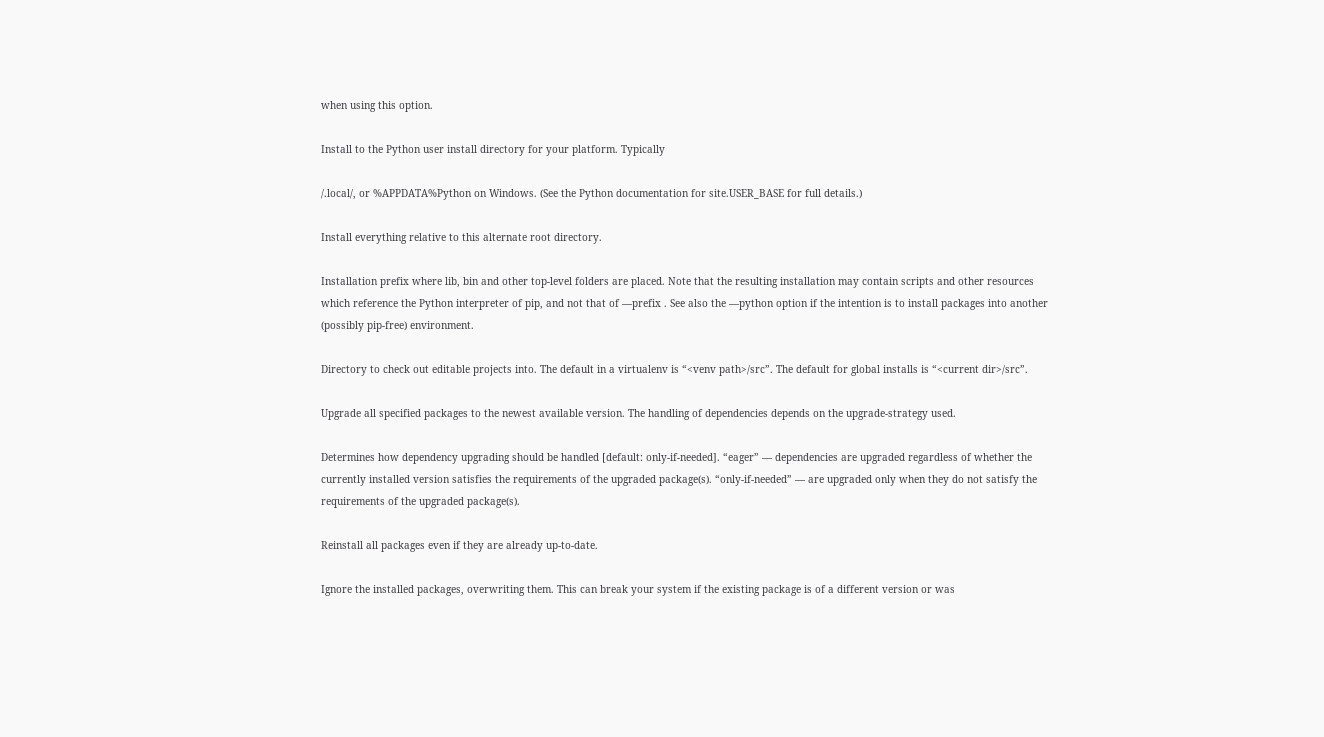when using this option.

Install to the Python user install directory for your platform. Typically

/.local/, or %APPDATA%Python on Windows. (See the Python documentation for site.USER_BASE for full details.)

Install everything relative to this alternate root directory.

Installation prefix where lib, bin and other top-level folders are placed. Note that the resulting installation may contain scripts and other resources which reference the Python interpreter of pip, and not that of —prefix . See also the —python option if the intention is to install packages into another (possibly pip-free) environment.

Directory to check out editable projects into. The default in a virtualenv is “<venv path>/src”. The default for global installs is “<current dir>/src”.

Upgrade all specified packages to the newest available version. The handling of dependencies depends on the upgrade-strategy used.

Determines how dependency upgrading should be handled [default: only-if-needed]. “eager” — dependencies are upgraded regardless of whether the currently installed version satisfies the requirements of the upgraded package(s). “only-if-needed” — are upgraded only when they do not satisfy the requirements of the upgraded package(s).

Reinstall all packages even if they are already up-to-date.

Ignore the installed packages, overwriting them. This can break your system if the existing package is of a different version or was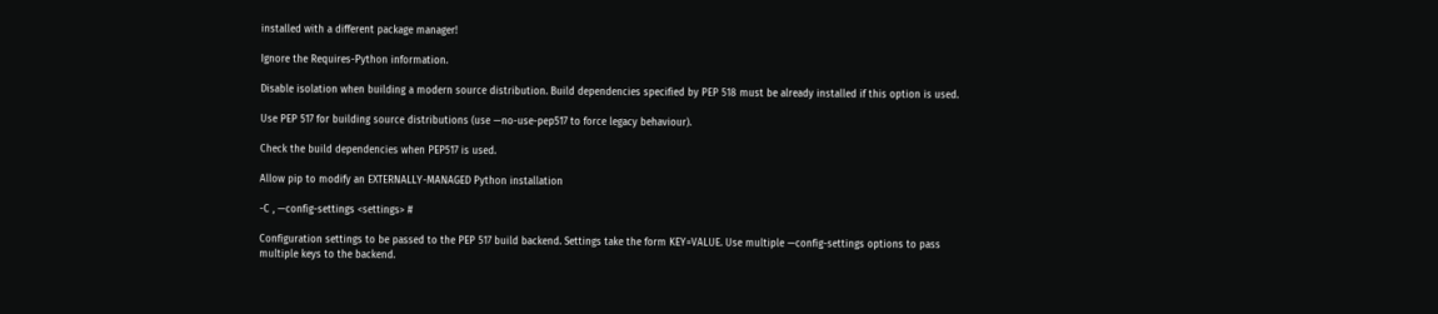installed with a different package manager!

Ignore the Requires-Python information.

Disable isolation when building a modern source distribution. Build dependencies specified by PEP 518 must be already installed if this option is used.

Use PEP 517 for building source distributions (use —no-use-pep517 to force legacy behaviour).

Check the build dependencies when PEP517 is used.

Allow pip to modify an EXTERNALLY-MANAGED Python installation

-C , —config-settings <settings> #

Configuration settings to be passed to the PEP 517 build backend. Settings take the form KEY=VALUE. Use multiple —config-settings options to pass multiple keys to the backend.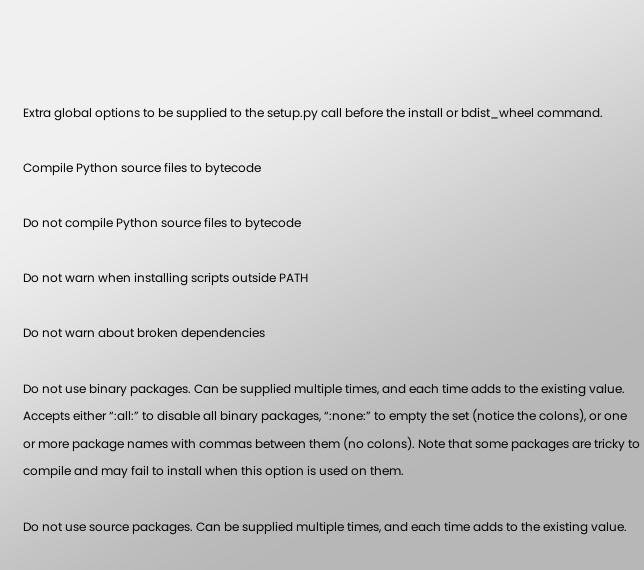Extra global options to be supplied to the setup.py call before the install or bdist_wheel command.

Compile Python source files to bytecode

Do not compile Python source files to bytecode

Do not warn when installing scripts outside PATH

Do not warn about broken dependencies

Do not use binary packages. Can be supplied multiple times, and each time adds to the existing value. Accepts either “:all:” to disable all binary packages, “:none:” to empty the set (notice the colons), or one or more package names with commas between them (no colons). Note that some packages are tricky to compile and may fail to install when this option is used on them.

Do not use source packages. Can be supplied multiple times, and each time adds to the existing value.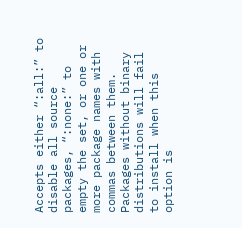Accepts either “:all:” to disable all source packages, “:none:” to empty the set, or one or more package names with commas between them. Packages without binary distributions will fail to install when this option is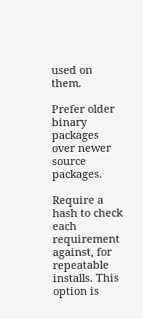used on them.

Prefer older binary packages over newer source packages.

Require a hash to check each requirement against, for repeatable installs. This option is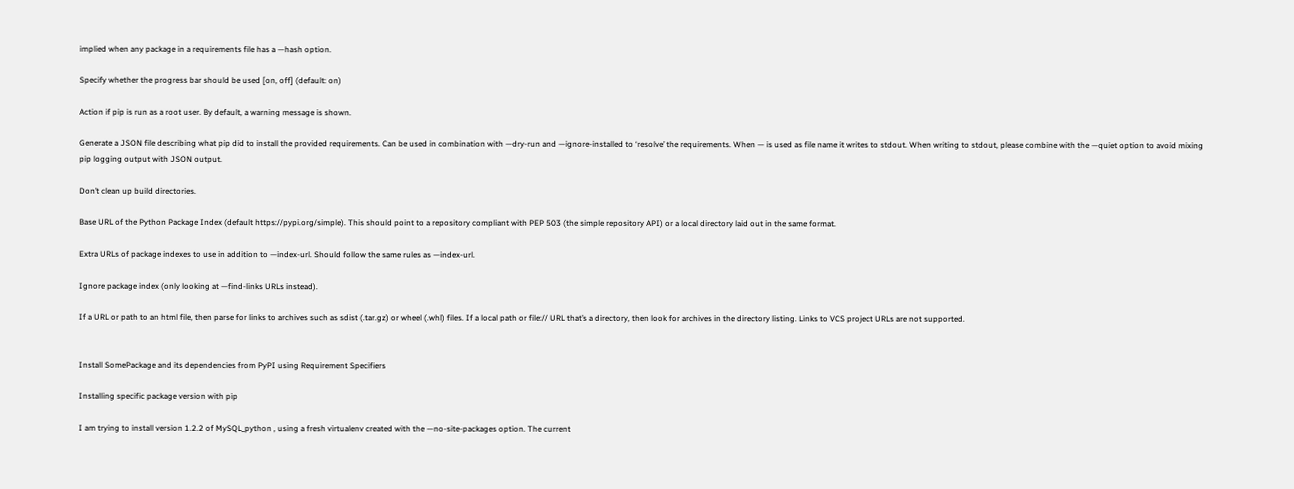implied when any package in a requirements file has a —hash option.

Specify whether the progress bar should be used [on, off] (default: on)

Action if pip is run as a root user. By default, a warning message is shown.

Generate a JSON file describing what pip did to install the provided requirements. Can be used in combination with —dry-run and —ignore-installed to ‘resolve’ the requirements. When — is used as file name it writes to stdout. When writing to stdout, please combine with the —quiet option to avoid mixing pip logging output with JSON output.

Don’t clean up build directories.

Base URL of the Python Package Index (default https://pypi.org/simple). This should point to a repository compliant with PEP 503 (the simple repository API) or a local directory laid out in the same format.

Extra URLs of package indexes to use in addition to —index-url. Should follow the same rules as —index-url.

Ignore package index (only looking at —find-links URLs instead).

If a URL or path to an html file, then parse for links to archives such as sdist (.tar.gz) or wheel (.whl) files. If a local path or file:// URL that’s a directory, then look for archives in the directory listing. Links to VCS project URLs are not supported.


Install SomePackage and its dependencies from PyPI using Requirement Specifiers

Installing specific package version with pip

I am trying to install version 1.2.2 of MySQL_python , using a fresh virtualenv created with the —no-site-packages option. The current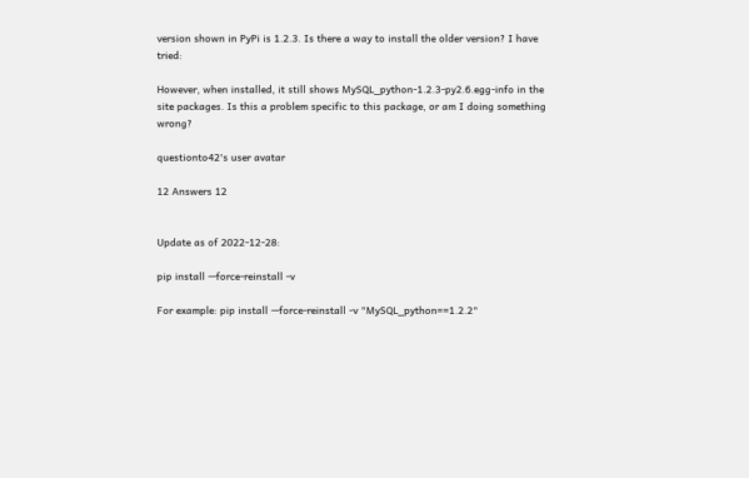version shown in PyPi is 1.2.3. Is there a way to install the older version? I have tried:

However, when installed, it still shows MySQL_python-1.2.3-py2.6.egg-info in the site packages. Is this a problem specific to this package, or am I doing something wrong?

questionto42's user avatar

12 Answers 12


Update as of 2022-12-28:

pip install —force-reinstall -v

For example: pip install —force-reinstall -v "MySQL_python==1.2.2"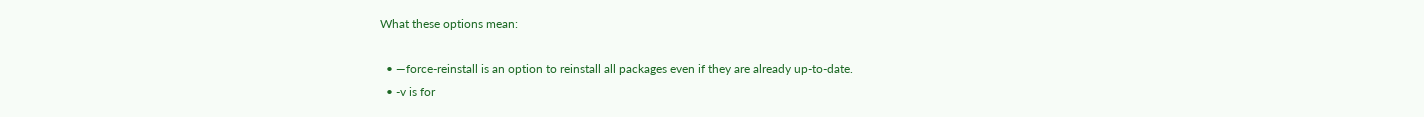What these options mean:

  • —force-reinstall is an option to reinstall all packages even if they are already up-to-date.
  • -v is for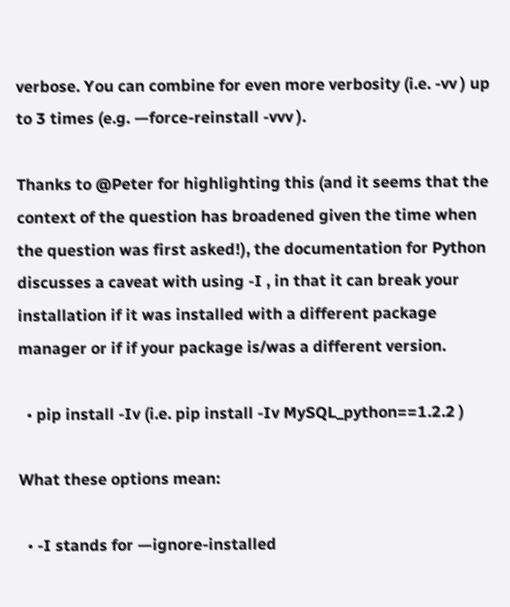verbose. You can combine for even more verbosity (i.e. -vv ) up to 3 times (e.g. —force-reinstall -vvv ).

Thanks to @Peter for highlighting this (and it seems that the context of the question has broadened given the time when the question was first asked!), the documentation for Python discusses a caveat with using -I , in that it can break your installation if it was installed with a different package manager or if if your package is/was a different version.

  • pip install -Iv (i.e. pip install -Iv MySQL_python==1.2.2 )

What these options mean:

  • -I stands for —ignore-installed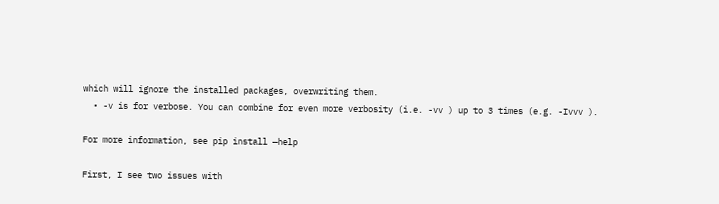which will ignore the installed packages, overwriting them.
  • -v is for verbose. You can combine for even more verbosity (i.e. -vv ) up to 3 times (e.g. -Ivvv ).

For more information, see pip install —help

First, I see two issues with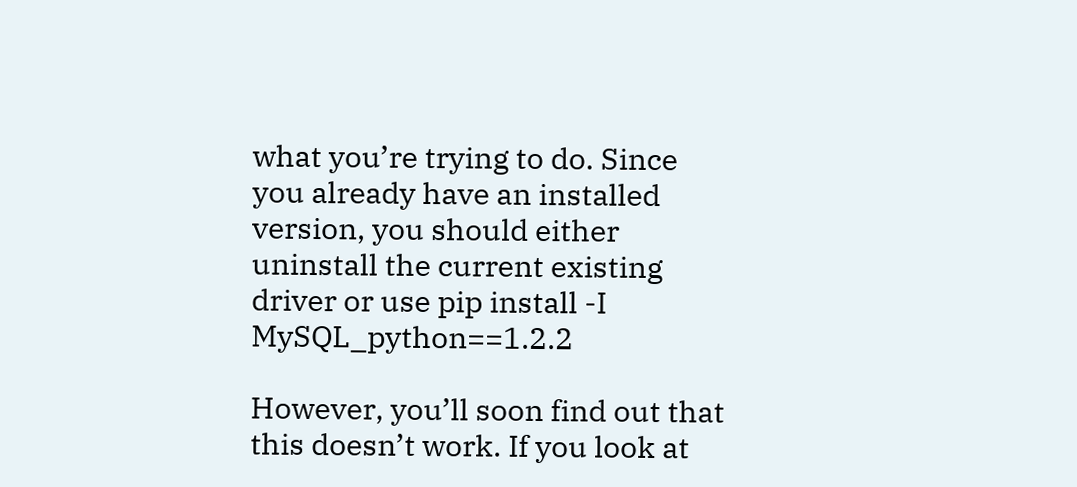what you’re trying to do. Since you already have an installed version, you should either uninstall the current existing driver or use pip install -I MySQL_python==1.2.2

However, you’ll soon find out that this doesn’t work. If you look at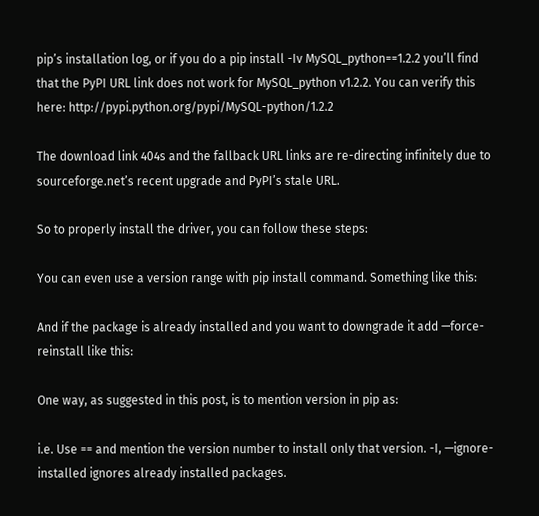pip’s installation log, or if you do a pip install -Iv MySQL_python==1.2.2 you’ll find that the PyPI URL link does not work for MySQL_python v1.2.2. You can verify this here: http://pypi.python.org/pypi/MySQL-python/1.2.2

The download link 404s and the fallback URL links are re-directing infinitely due to sourceforge.net’s recent upgrade and PyPI’s stale URL.

So to properly install the driver, you can follow these steps:

You can even use a version range with pip install command. Something like this:

And if the package is already installed and you want to downgrade it add —force-reinstall like this:

One way, as suggested in this post, is to mention version in pip as:

i.e. Use == and mention the version number to install only that version. -I, —ignore-installed ignores already installed packages.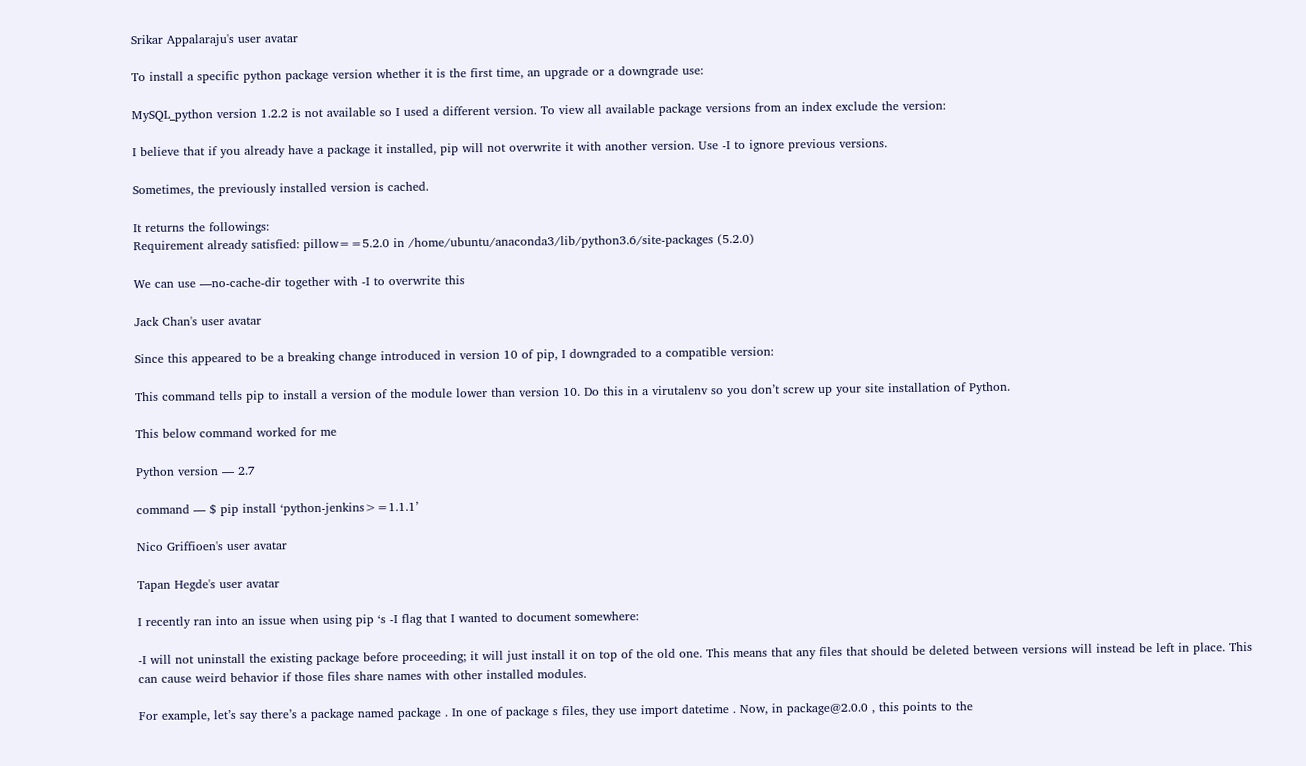Srikar Appalaraju's user avatar

To install a specific python package version whether it is the first time, an upgrade or a downgrade use:

MySQL_python version 1.2.2 is not available so I used a different version. To view all available package versions from an index exclude the version:

I believe that if you already have a package it installed, pip will not overwrite it with another version. Use -I to ignore previous versions.

Sometimes, the previously installed version is cached.

It returns the followings:
Requirement already satisfied: pillow==5.2.0 in /home/ubuntu/anaconda3/lib/python3.6/site-packages (5.2.0)

We can use —no-cache-dir together with -I to overwrite this

Jack Chan's user avatar

Since this appeared to be a breaking change introduced in version 10 of pip, I downgraded to a compatible version:

This command tells pip to install a version of the module lower than version 10. Do this in a virutalenv so you don’t screw up your site installation of Python.

This below command worked for me

Python version — 2.7

command — $ pip install ‘python-jenkins>=1.1.1’

Nico Griffioen's user avatar

Tapan Hegde's user avatar

I recently ran into an issue when using pip ‘s -I flag that I wanted to document somewhere:

-I will not uninstall the existing package before proceeding; it will just install it on top of the old one. This means that any files that should be deleted between versions will instead be left in place. This can cause weird behavior if those files share names with other installed modules.

For example, let’s say there’s a package named package . In one of package s files, they use import datetime . Now, in package@2.0.0 , this points to the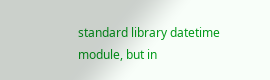standard library datetime module, but in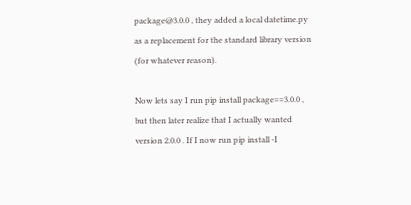package@3.0.0 , they added a local datetime.py as a replacement for the standard library version (for whatever reason).

Now lets say I run pip install package==3.0.0 , but then later realize that I actually wanted version 2.0.0 . If I now run pip install -I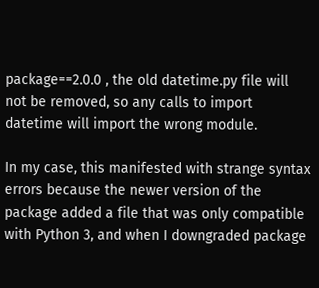package==2.0.0 , the old datetime.py file will not be removed, so any calls to import datetime will import the wrong module.

In my case, this manifested with strange syntax errors because the newer version of the package added a file that was only compatible with Python 3, and when I downgraded package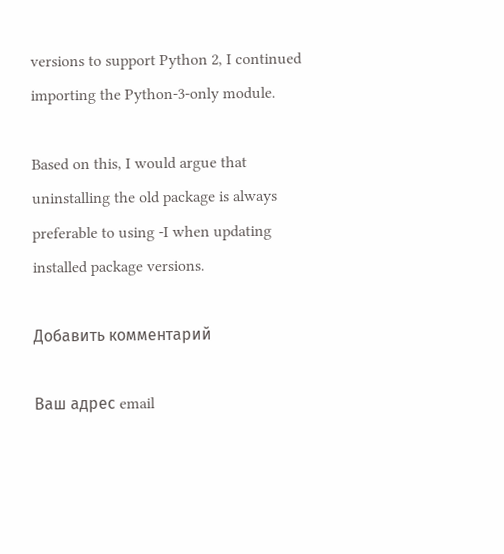versions to support Python 2, I continued importing the Python-3-only module.

Based on this, I would argue that uninstalling the old package is always preferable to using -I when updating installed package versions.

Добавить комментарий

Ваш адрес email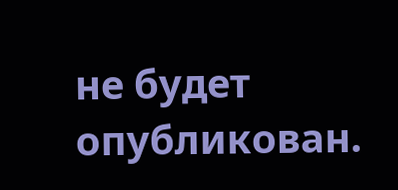не будет опубликован.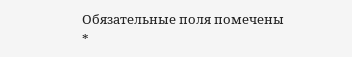Обязательные поля помечены *